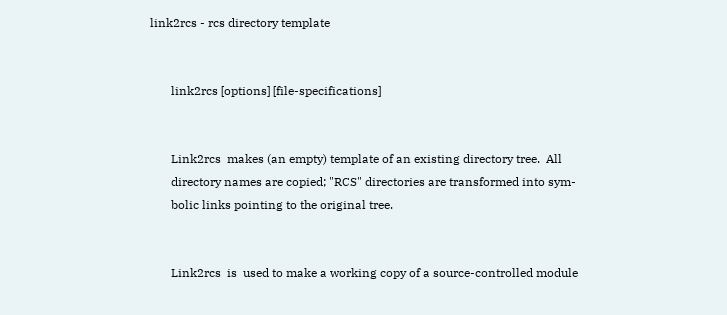link2rcs - rcs directory template


       link2rcs [options] [file-specifications]


       Link2rcs  makes (an empty) template of an existing directory tree.  All
       directory names are copied; "RCS" directories are transformed into sym-
       bolic links pointing to the original tree.


       Link2rcs  is  used to make a working copy of a source-controlled module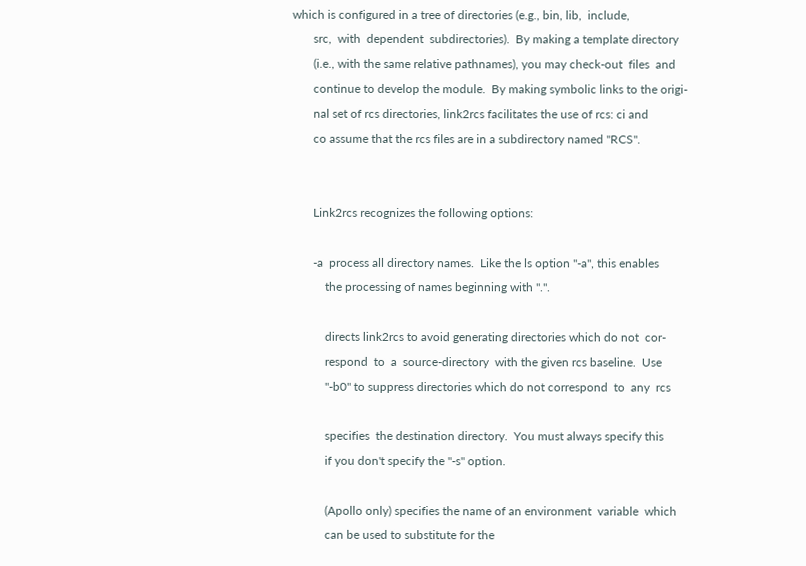which is configured in a tree of directories (e.g., bin, lib,  include,
       src,  with  dependent  subdirectories).  By making a template directory
       (i.e., with the same relative pathnames), you may check-out  files  and
       continue to develop the module.  By making symbolic links to the origi-
       nal set of rcs directories, link2rcs facilitates the use of rcs: ci and
       co assume that the rcs files are in a subdirectory named "RCS".


       Link2rcs recognizes the following options:

       -a  process all directory names.  Like the ls option "-a", this enables
           the processing of names beginning with ".".

           directs link2rcs to avoid generating directories which do not  cor-
           respond  to  a  source-directory  with the given rcs baseline.  Use
           "-b0" to suppress directories which do not correspond  to  any  rcs

           specifies  the destination directory.  You must always specify this
           if you don't specify the "-s" option.

           (Apollo only) specifies the name of an environment  variable  which
           can be used to substitute for the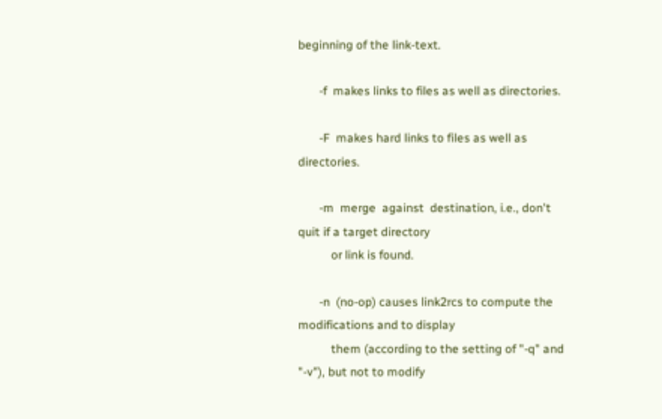beginning of the link-text.

       -f  makes links to files as well as directories.

       -F  makes hard links to files as well as directories.

       -m  merge  against  destination, i.e., don't quit if a target directory
           or link is found.

       -n  (no-op) causes link2rcs to compute the modifications and to display
           them (according to the setting of "-q" and "-v"), but not to modify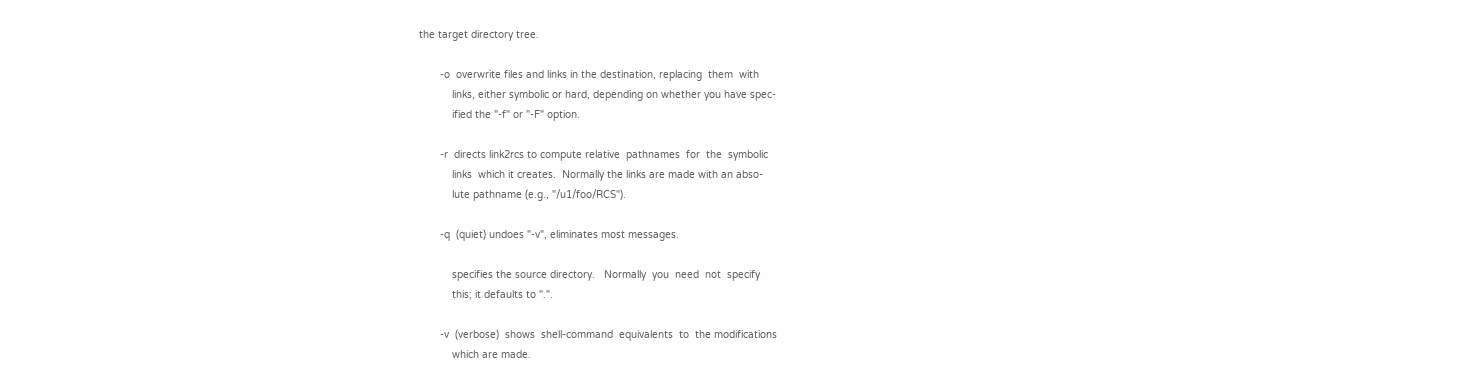the target directory tree.

       -o  overwrite files and links in the destination, replacing  them  with
           links, either symbolic or hard, depending on whether you have spec-
           ified the "-f" or "-F" option.

       -r  directs link2rcs to compute relative  pathnames  for  the  symbolic
           links  which it creates.  Normally the links are made with an abso-
           lute pathname (e.g., "/u1/foo/RCS").

       -q  (quiet) undoes "-v", eliminates most messages.

           specifies the source directory.   Normally  you  need  not  specify
           this; it defaults to ".".

       -v  (verbose)  shows  shell-command  equivalents  to  the modifications
           which are made.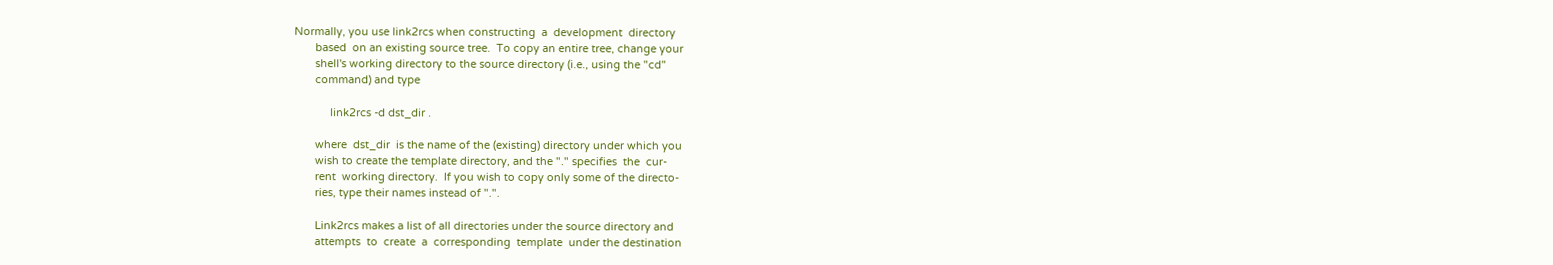Normally, you use link2rcs when constructing  a  development  directory
       based  on an existing source tree.  To copy an entire tree, change your
       shell's working directory to the source directory (i.e., using the "cd"
       command) and type

            link2rcs -d dst_dir .

       where  dst_dir  is the name of the (existing) directory under which you
       wish to create the template directory, and the "." specifies  the  cur-
       rent  working directory.  If you wish to copy only some of the directo-
       ries, type their names instead of ".".

       Link2rcs makes a list of all directories under the source directory and
       attempts  to  create  a  corresponding  template  under the destination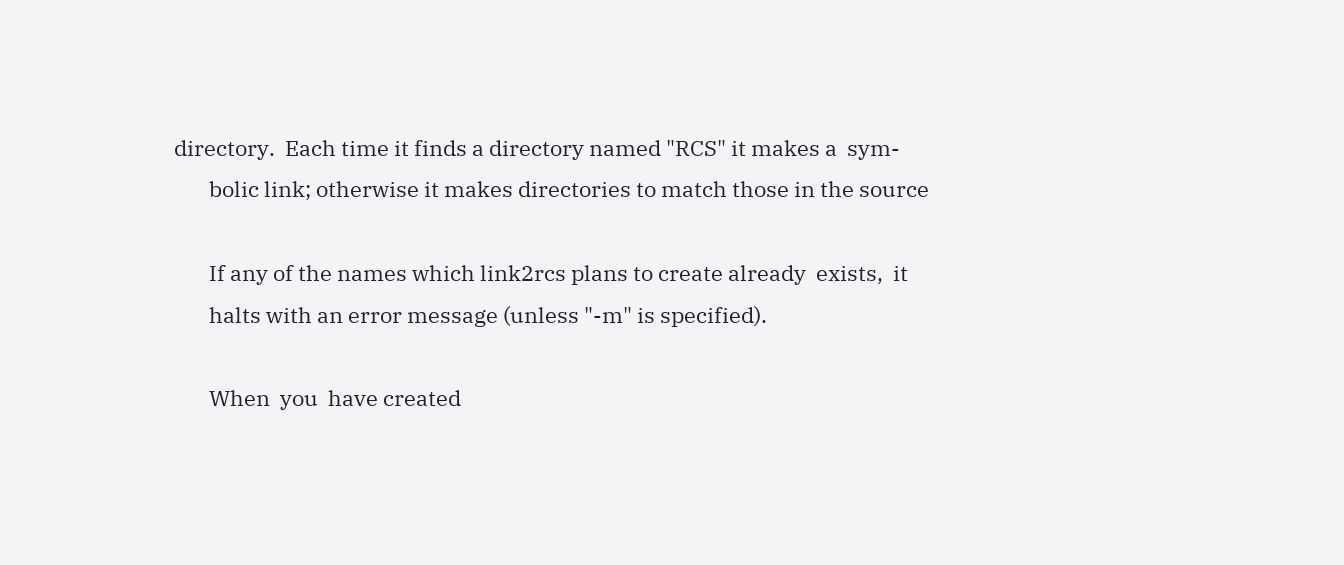directory.  Each time it finds a directory named "RCS" it makes a  sym-
       bolic link; otherwise it makes directories to match those in the source

       If any of the names which link2rcs plans to create already  exists,  it
       halts with an error message (unless "-m" is specified).

       When  you  have created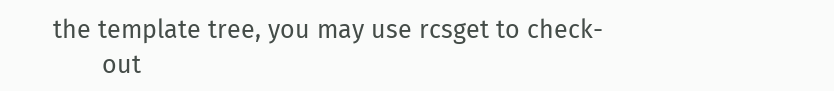the template tree, you may use rcsget to check-
       out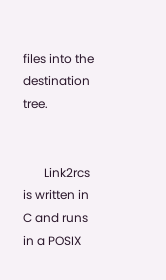files into the destination tree.


       Link2rcs is written in C and runs in a POSIX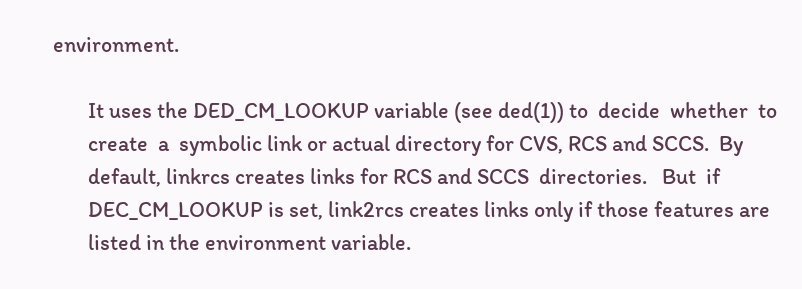environment.

       It uses the DED_CM_LOOKUP variable (see ded(1)) to  decide  whether  to
       create  a  symbolic link or actual directory for CVS, RCS and SCCS.  By
       default, linkrcs creates links for RCS and SCCS  directories.   But  if
       DEC_CM_LOOKUP is set, link2rcs creates links only if those features are
       listed in the environment variable.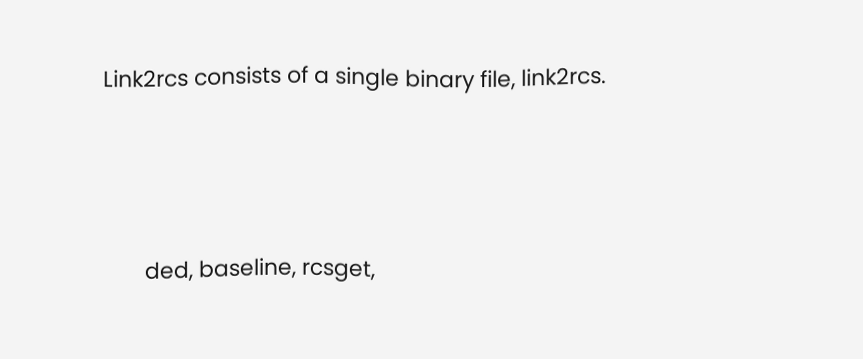Link2rcs consists of a single binary file, link2rcs.




       ded, baseline, rcsget,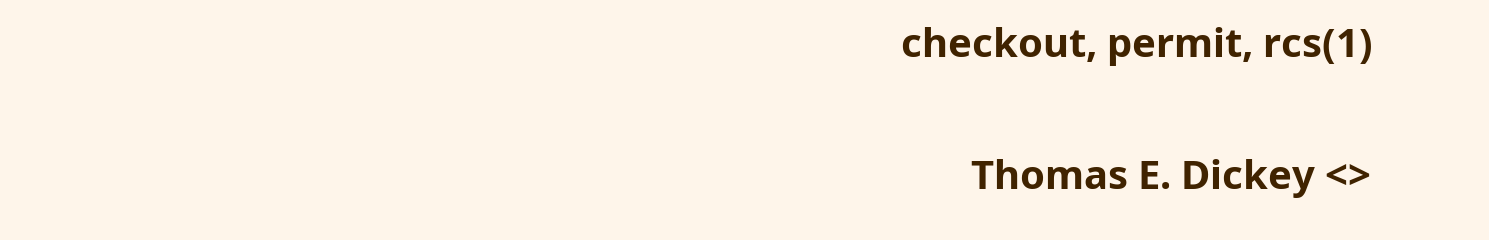checkout, permit, rcs(1)


       Thomas E. Dickey <>